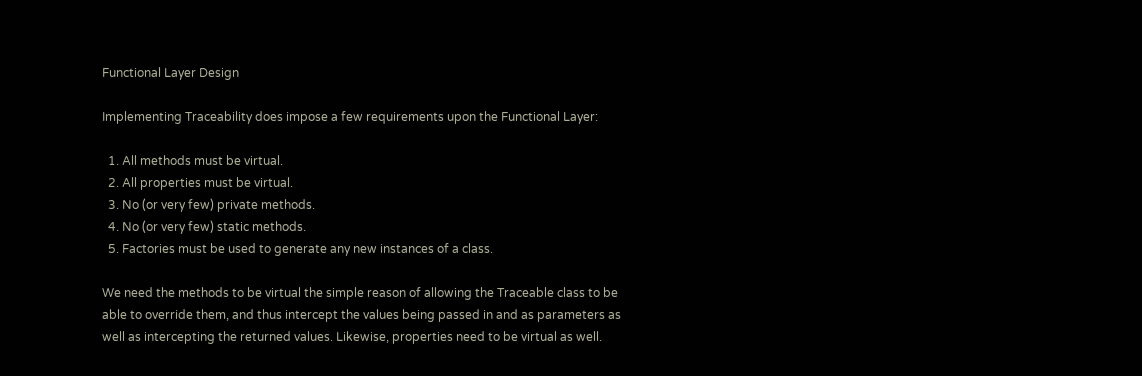Functional Layer Design

Implementing Traceability does impose a few requirements upon the Functional Layer:

  1. All methods must be virtual.
  2. All properties must be virtual.
  3. No (or very few) private methods.
  4. No (or very few) static methods.
  5. Factories must be used to generate any new instances of a class.

We need the methods to be virtual the simple reason of allowing the Traceable class to be able to override them, and thus intercept the values being passed in and as parameters as well as intercepting the returned values. Likewise, properties need to be virtual as well.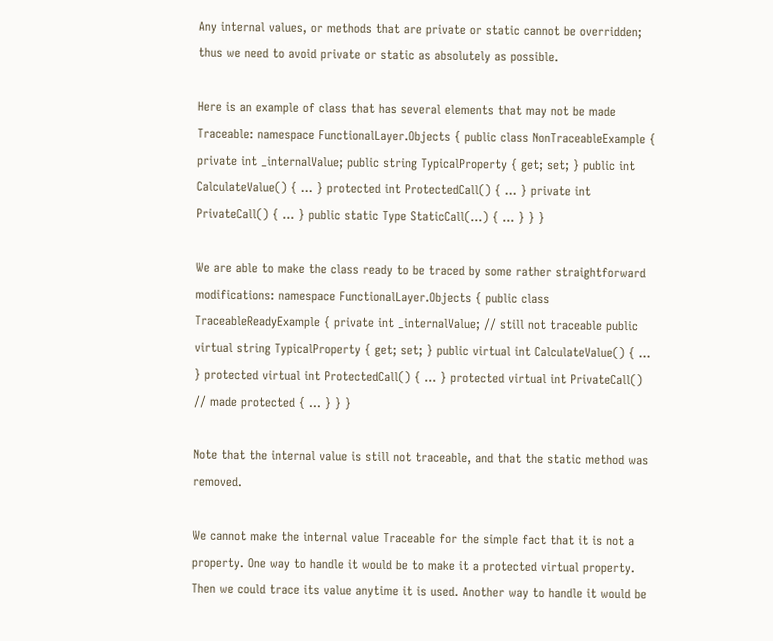Any internal values, or methods that are private or static cannot be overridden; thus we need to avoid private or static as absolutely as possible.

Here is an example of class that has several elements that may not be made Traceable: namespace FunctionalLayer.Objects { public class NonTraceableExample { private int _internalValue; public string TypicalProperty { get; set; } public int CalculateValue() { ... } protected int ProtectedCall() { ... } private int PrivateCall() { ... } public static Type StaticCall(...) { ... } } }

We are able to make the class ready to be traced by some rather straightforward modifications: namespace FunctionalLayer.Objects { public class TraceableReadyExample { private int _internalValue; // still not traceable public virtual string TypicalProperty { get; set; } public virtual int CalculateValue() { ... } protected virtual int ProtectedCall() { ... } protected virtual int PrivateCall() // made protected { ... } } }

Note that the internal value is still not traceable, and that the static method was removed.

We cannot make the internal value Traceable for the simple fact that it is not a property. One way to handle it would be to make it a protected virtual property. Then we could trace its value anytime it is used. Another way to handle it would be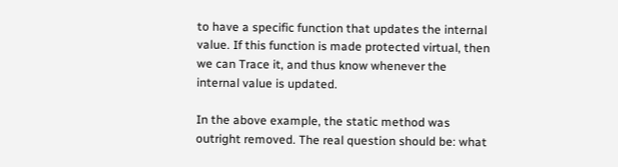to have a specific function that updates the internal value. If this function is made protected virtual, then we can Trace it, and thus know whenever the internal value is updated.

In the above example, the static method was outright removed. The real question should be: what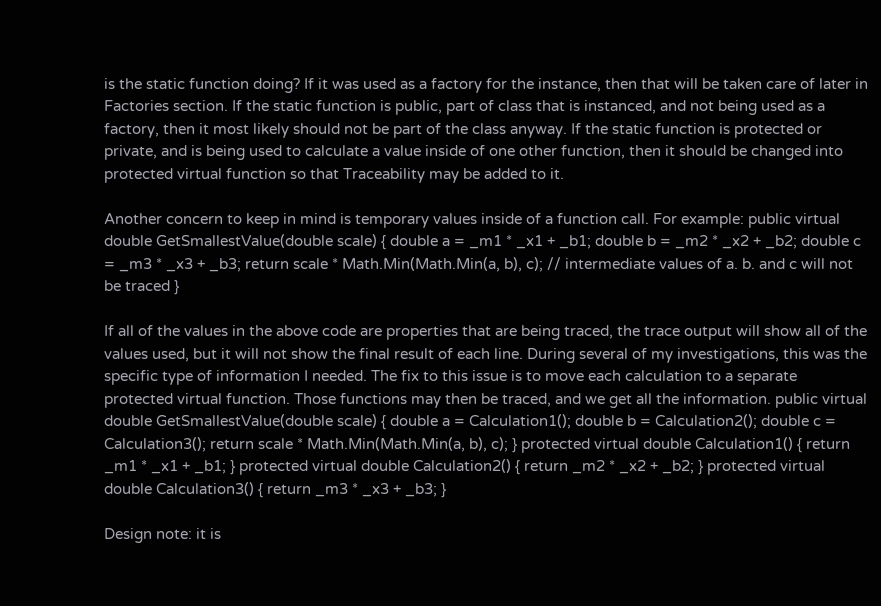is the static function doing? If it was used as a factory for the instance, then that will be taken care of later in Factories section. If the static function is public, part of class that is instanced, and not being used as a factory, then it most likely should not be part of the class anyway. If the static function is protected or private, and is being used to calculate a value inside of one other function, then it should be changed into protected virtual function so that Traceability may be added to it.

Another concern to keep in mind is temporary values inside of a function call. For example: public virtual double GetSmallestValue(double scale) { double a = _m1 * _x1 + _b1; double b = _m2 * _x2 + _b2; double c = _m3 * _x3 + _b3; return scale * Math.Min(Math.Min(a, b), c); // intermediate values of a. b. and c will not be traced }

If all of the values in the above code are properties that are being traced, the trace output will show all of the values used, but it will not show the final result of each line. During several of my investigations, this was the specific type of information I needed. The fix to this issue is to move each calculation to a separate protected virtual function. Those functions may then be traced, and we get all the information. public virtual double GetSmallestValue(double scale) { double a = Calculation1(); double b = Calculation2(); double c = Calculation3(); return scale * Math.Min(Math.Min(a, b), c); } protected virtual double Calculation1() { return _m1 * _x1 + _b1; } protected virtual double Calculation2() { return _m2 * _x2 + _b2; } protected virtual double Calculation3() { return _m3 * _x3 + _b3; }

Design note: it is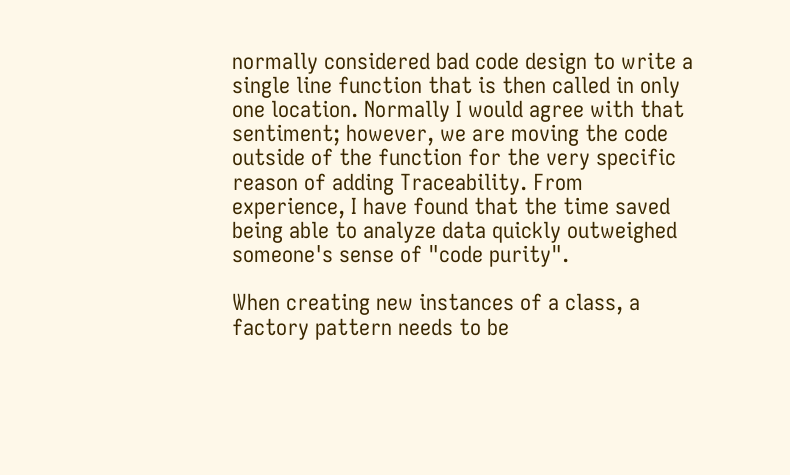normally considered bad code design to write a single line function that is then called in only one location. Normally I would agree with that sentiment; however, we are moving the code outside of the function for the very specific reason of adding Traceability. From experience, I have found that the time saved being able to analyze data quickly outweighed someone's sense of "code purity".

When creating new instances of a class, a factory pattern needs to be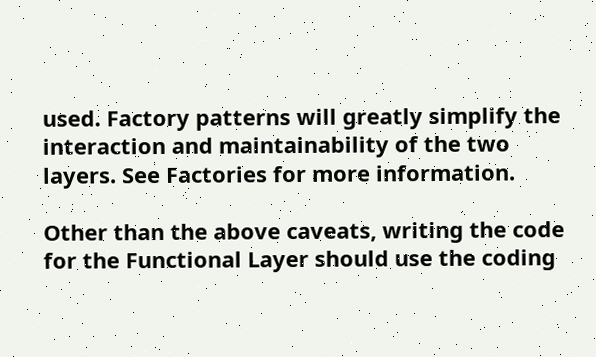used. Factory patterns will greatly simplify the interaction and maintainability of the two layers. See Factories for more information.

Other than the above caveats, writing the code for the Functional Layer should use the coding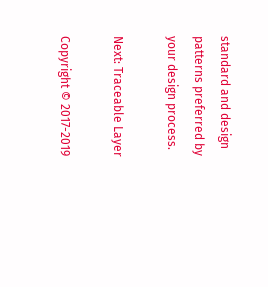standard and design patterns preferred by your design process.

Next: Traceable Layer

Copyright © 2017-2019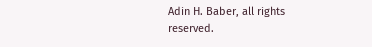Adin H. Baber, all rights reserved.